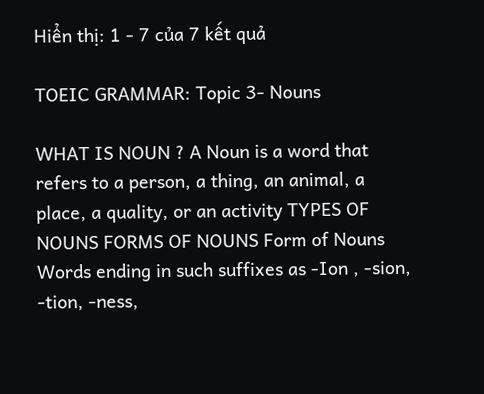Hiển thị: 1 - 7 của 7 kết quả

TOEIC GRAMMAR: Topic 3- Nouns

WHAT IS NOUN ? A Noun is a word that refers to a person, a thing, an animal, a place, a quality, or an activity TYPES OF NOUNS FORMS OF NOUNS Form of Nouns Words ending in such suffixes as -Ion , -sion, -tion, -ness,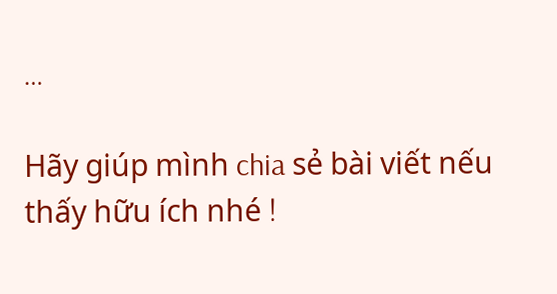…

Hãy giúp mình chia sẻ bài viết nếu thấy hữu ích nhé !